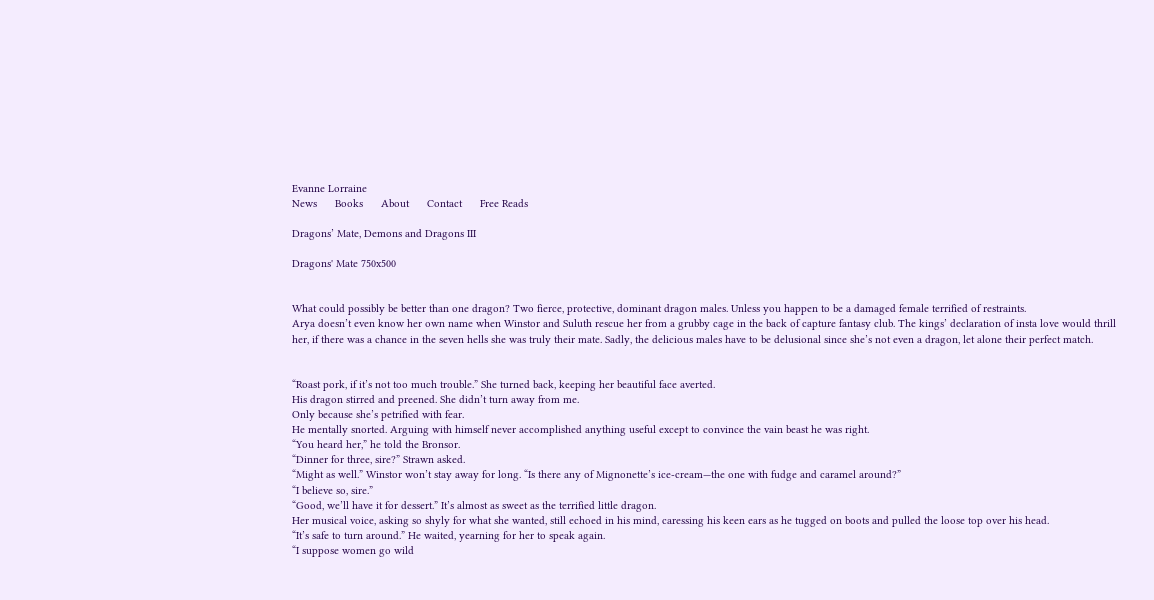Evanne Lorraine
News      Books      About      Contact      Free Reads

Dragons’ Mate, Demons and Dragons III

Dragons' Mate 750x500


What could possibly be better than one dragon? Two fierce, protective, dominant dragon males. Unless you happen to be a damaged female terrified of restraints.
Arya doesn’t even know her own name when Winstor and Suluth rescue her from a grubby cage in the back of capture fantasy club. The kings’ declaration of insta love would thrill her, if there was a chance in the seven hells she was truly their mate. Sadly, the delicious males have to be delusional since she’s not even a dragon, let alone their perfect match.


“Roast pork, if it’s not too much trouble.” She turned back, keeping her beautiful face averted.
His dragon stirred and preened. She didn’t turn away from me.
Only because she’s petrified with fear.
He mentally snorted. Arguing with himself never accomplished anything useful except to convince the vain beast he was right.
“You heard her,” he told the Bronsor.
“Dinner for three, sire?” Strawn asked.
“Might as well.” Winstor won’t stay away for long. “Is there any of Mignonette’s ice-cream—the one with fudge and caramel around?”
“I believe so, sire.”
“Good, we’ll have it for dessert.” It’s almost as sweet as the terrified little dragon.
Her musical voice, asking so shyly for what she wanted, still echoed in his mind, caressing his keen ears as he tugged on boots and pulled the loose top over his head.
“It’s safe to turn around.” He waited, yearning for her to speak again.
“I suppose women go wild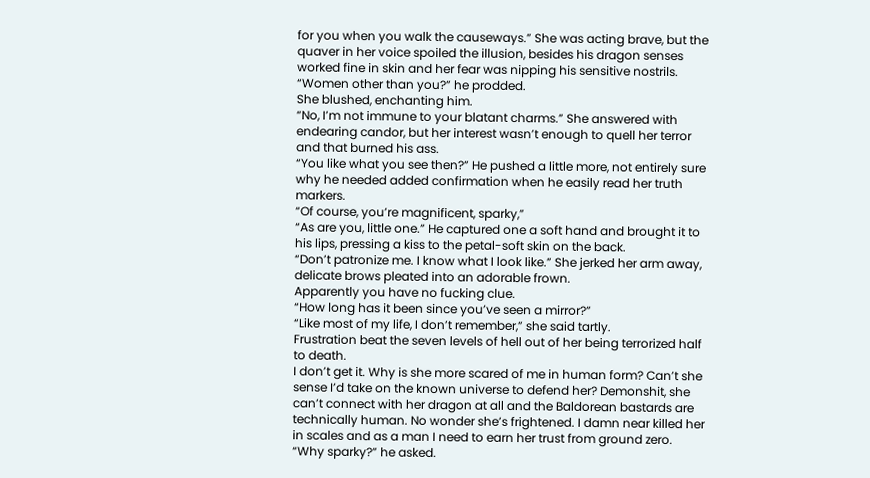for you when you walk the causeways.” She was acting brave, but the quaver in her voice spoiled the illusion, besides his dragon senses worked fine in skin and her fear was nipping his sensitive nostrils.
“Women other than you?” he prodded.
She blushed, enchanting him.
“No, I’m not immune to your blatant charms.” She answered with endearing candor, but her interest wasn’t enough to quell her terror and that burned his ass.
“You like what you see then?” He pushed a little more, not entirely sure why he needed added confirmation when he easily read her truth markers.
“Of course, you’re magnificent, sparky,”
“As are you, little one.” He captured one a soft hand and brought it to his lips, pressing a kiss to the petal-soft skin on the back.
“Don’t patronize me. I know what I look like.” She jerked her arm away, delicate brows pleated into an adorable frown.
Apparently you have no fucking clue.
“How long has it been since you’ve seen a mirror?”
“Like most of my life, I don’t remember,” she said tartly.
Frustration beat the seven levels of hell out of her being terrorized half to death.
I don’t get it. Why is she more scared of me in human form? Can’t she sense I’d take on the known universe to defend her? Demonshit, she can’t connect with her dragon at all and the Baldorean bastards are technically human. No wonder she’s frightened. I damn near killed her in scales and as a man I need to earn her trust from ground zero.
“Why sparky?” he asked.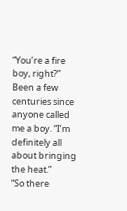“You’re a fire boy, right?”
Been a few centuries since anyone called me a boy. “I’m definitely all about bringing the heat.”
“So there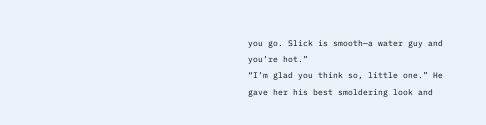you go. Slick is smooth—a water guy and you’re hot.”
“I’m glad you think so, little one.” He gave her his best smoldering look and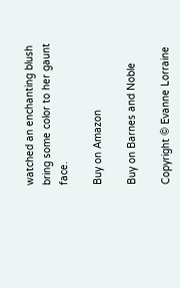watched an enchanting blush bring some color to her gaunt face.

Buy on Amazon

Buy on Barnes and Noble

Copyright © Evanne Lorraine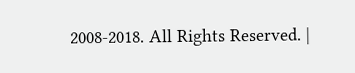2008-2018. All Rights Reserved. |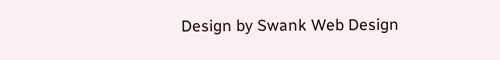Design by Swank Web Design